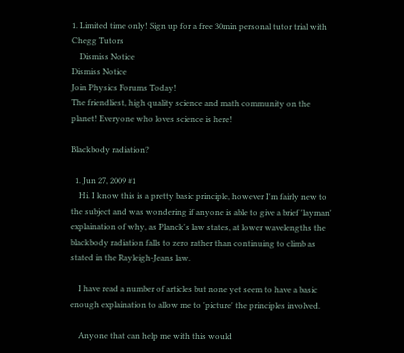1. Limited time only! Sign up for a free 30min personal tutor trial with Chegg Tutors
    Dismiss Notice
Dismiss Notice
Join Physics Forums Today!
The friendliest, high quality science and math community on the planet! Everyone who loves science is here!

Blackbody radiation?

  1. Jun 27, 2009 #1
    Hi. I know this is a pretty basic principle, however I'm fairly new to the subject and was wondering if anyone is able to give a brief 'layman' explaination of why, as Planck's law states, at lower wavelengths the blackbody radiation falls to zero rather than continuing to climb as stated in the Rayleigh-Jeans law.

    I have read a number of articles but none yet seem to have a basic enough explaination to allow me to 'picture' the principles involved.

    Anyone that can help me with this would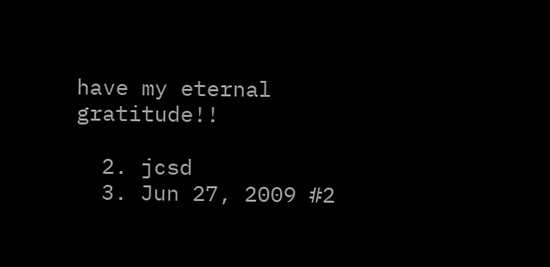have my eternal gratitude!!

  2. jcsd
  3. Jun 27, 2009 #2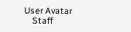User Avatar
    Staff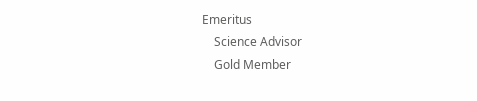Emeritus
    Science Advisor
    Gold Member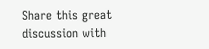Share this great discussion with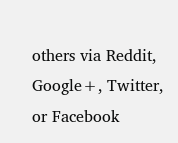others via Reddit, Google+, Twitter, or Facebook